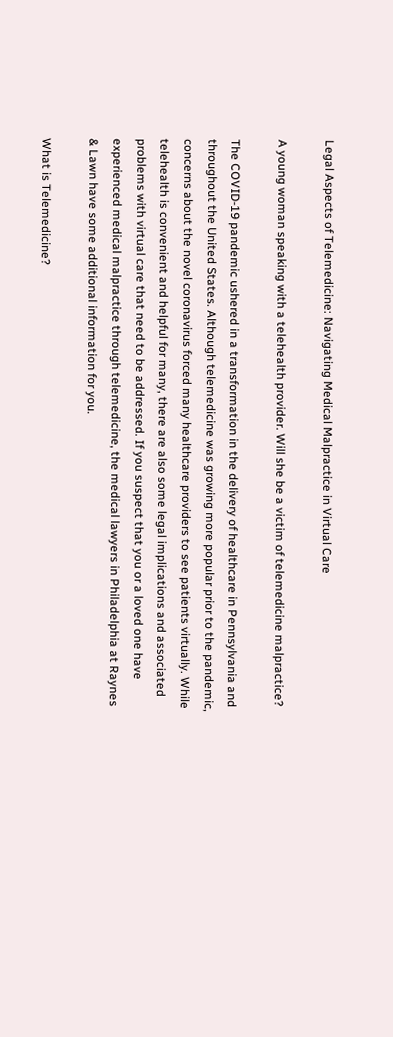Legal Aspects of Telemedicine: Navigating Medical Malpractice in Virtual Care

A young woman speaking with a telehealth provider. Will she be a victim of telemedicine malpractice?

The COVID-19 pandemic ushered in a transformation in the delivery of healthcare in Pennsylvania and throughout the United States. Although telemedicine was growing more popular prior to the pandemic, concerns about the novel coronavirus forced many healthcare providers to see patients virtually. While telehealth is convenient and helpful for many, there are also some legal implications and associated problems with virtual care that need to be addressed. If you suspect that you or a loved one have experienced medical malpractice through telemedicine, the medical lawyers in Philadelphia at Raynes & Lawn have some additional information for you.

What is Telemedicine?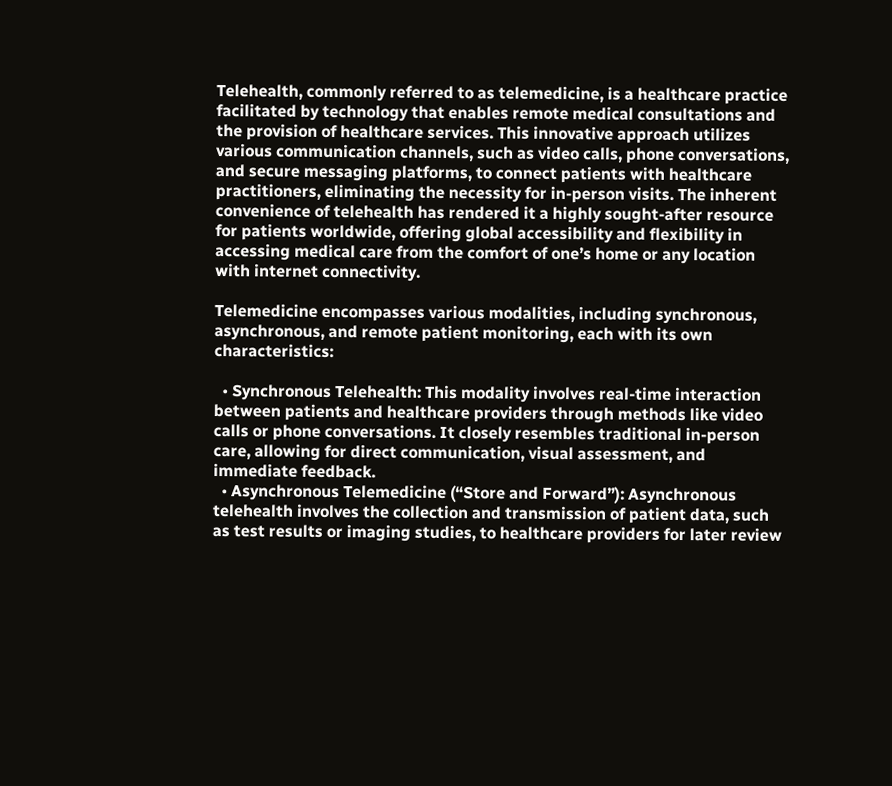Telehealth, commonly referred to as telemedicine, is a healthcare practice facilitated by technology that enables remote medical consultations and the provision of healthcare services. This innovative approach utilizes various communication channels, such as video calls, phone conversations, and secure messaging platforms, to connect patients with healthcare practitioners, eliminating the necessity for in-person visits. The inherent convenience of telehealth has rendered it a highly sought-after resource for patients worldwide, offering global accessibility and flexibility in accessing medical care from the comfort of one’s home or any location with internet connectivity.

Telemedicine encompasses various modalities, including synchronous, asynchronous, and remote patient monitoring, each with its own characteristics:

  • Synchronous Telehealth: This modality involves real-time interaction between patients and healthcare providers through methods like video calls or phone conversations. It closely resembles traditional in-person care, allowing for direct communication, visual assessment, and immediate feedback.
  • Asynchronous Telemedicine (“Store and Forward”): Asynchronous telehealth involves the collection and transmission of patient data, such as test results or imaging studies, to healthcare providers for later review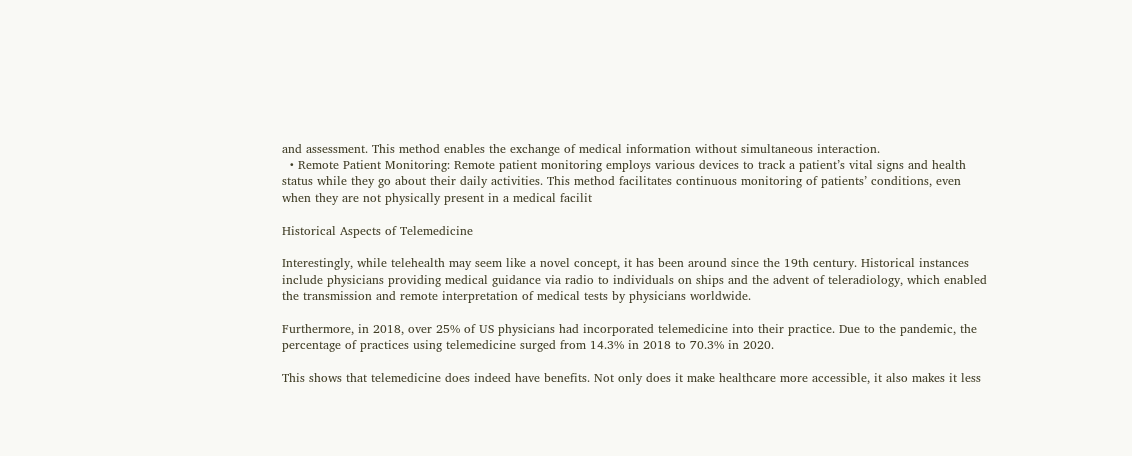and assessment. This method enables the exchange of medical information without simultaneous interaction.
  • Remote Patient Monitoring: Remote patient monitoring employs various devices to track a patient’s vital signs and health status while they go about their daily activities. This method facilitates continuous monitoring of patients’ conditions, even when they are not physically present in a medical facilit

Historical Aspects of Telemedicine

Interestingly, while telehealth may seem like a novel concept, it has been around since the 19th century. Historical instances include physicians providing medical guidance via radio to individuals on ships and the advent of teleradiology, which enabled the transmission and remote interpretation of medical tests by physicians worldwide.

Furthermore, in 2018, over 25% of US physicians had incorporated telemedicine into their practice. Due to the pandemic, the percentage of practices using telemedicine surged from 14.3% in 2018 to 70.3% in 2020.

This shows that telemedicine does indeed have benefits. Not only does it make healthcare more accessible, it also makes it less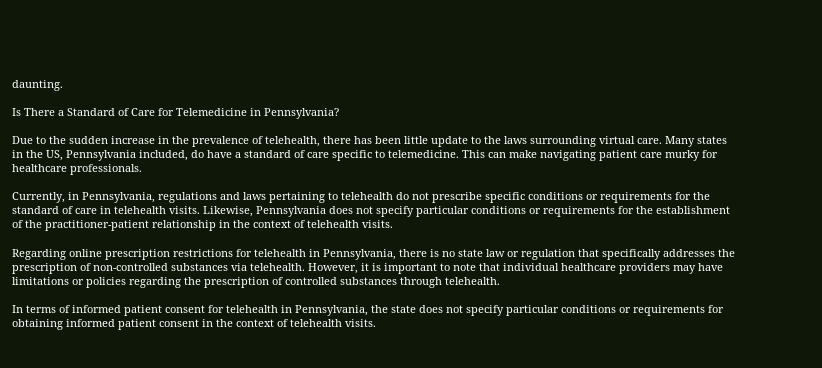daunting.

Is There a Standard of Care for Telemedicine in Pennsylvania?

Due to the sudden increase in the prevalence of telehealth, there has been little update to the laws surrounding virtual care. Many states in the US, Pennsylvania included, do have a standard of care specific to telemedicine. This can make navigating patient care murky for healthcare professionals.

Currently, in Pennsylvania, regulations and laws pertaining to telehealth do not prescribe specific conditions or requirements for the standard of care in telehealth visits. Likewise, Pennsylvania does not specify particular conditions or requirements for the establishment of the practitioner-patient relationship in the context of telehealth visits.

Regarding online prescription restrictions for telehealth in Pennsylvania, there is no state law or regulation that specifically addresses the prescription of non-controlled substances via telehealth. However, it is important to note that individual healthcare providers may have limitations or policies regarding the prescription of controlled substances through telehealth.

In terms of informed patient consent for telehealth in Pennsylvania, the state does not specify particular conditions or requirements for obtaining informed patient consent in the context of telehealth visits.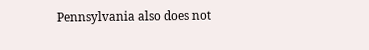Pennsylvania also does not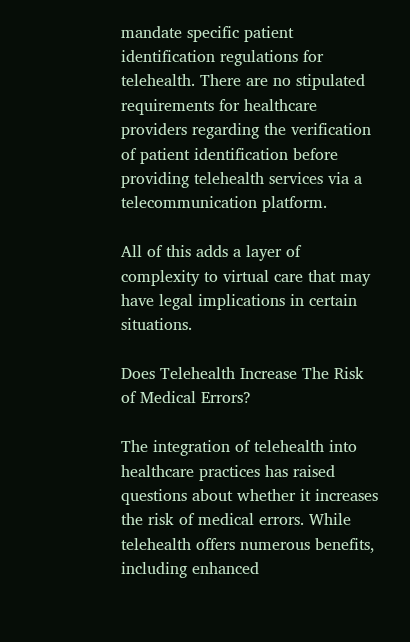mandate specific patient identification regulations for telehealth. There are no stipulated requirements for healthcare providers regarding the verification of patient identification before providing telehealth services via a telecommunication platform.

All of this adds a layer of complexity to virtual care that may have legal implications in certain situations.

Does Telehealth Increase The Risk of Medical Errors?

The integration of telehealth into healthcare practices has raised questions about whether it increases the risk of medical errors. While telehealth offers numerous benefits, including enhanced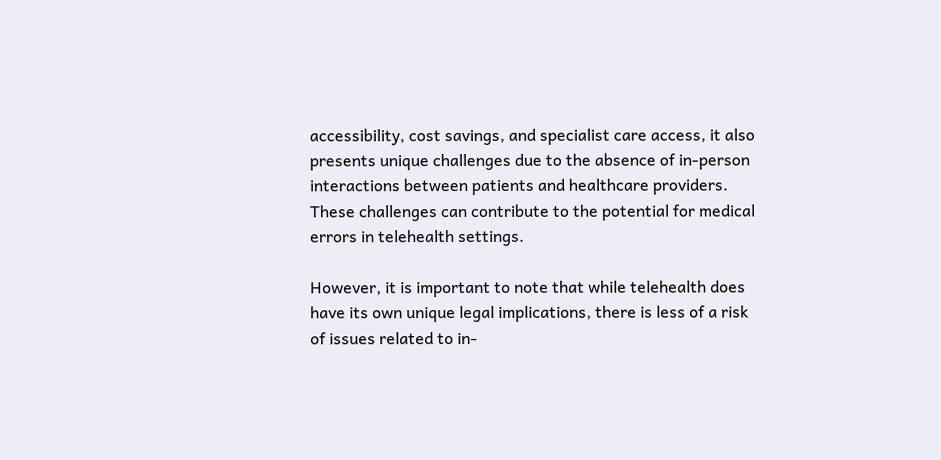accessibility, cost savings, and specialist care access, it also presents unique challenges due to the absence of in-person interactions between patients and healthcare providers. These challenges can contribute to the potential for medical errors in telehealth settings.

However, it is important to note that while telehealth does have its own unique legal implications, there is less of a risk of issues related to in-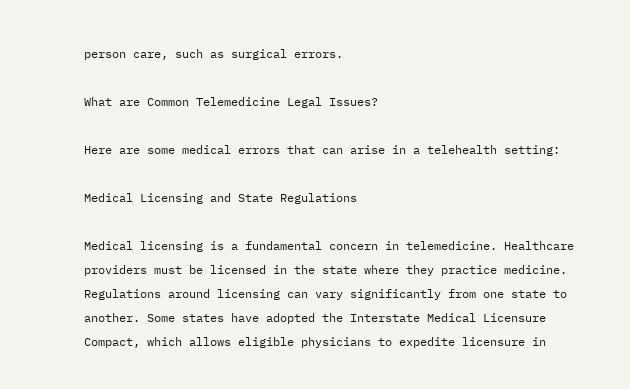person care, such as surgical errors.

What are Common Telemedicine Legal Issues?

Here are some medical errors that can arise in a telehealth setting:

Medical Licensing and State Regulations

Medical licensing is a fundamental concern in telemedicine. Healthcare providers must be licensed in the state where they practice medicine. Regulations around licensing can vary significantly from one state to another. Some states have adopted the Interstate Medical Licensure Compact, which allows eligible physicians to expedite licensure in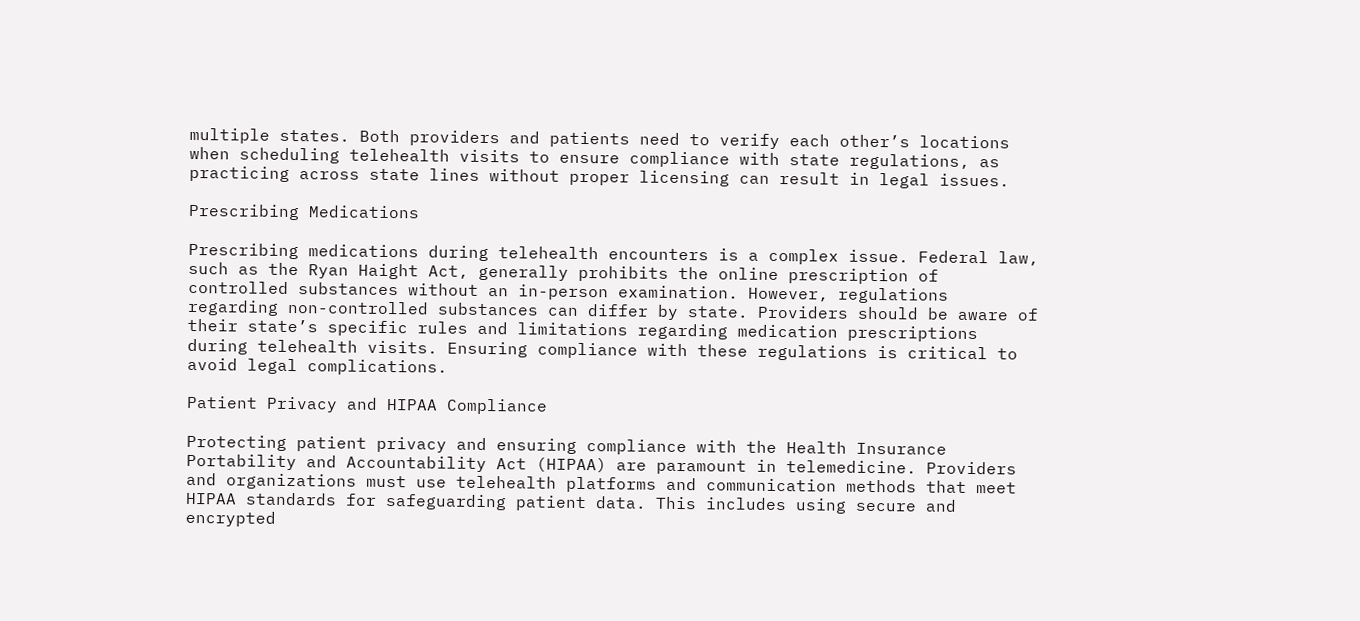multiple states. Both providers and patients need to verify each other’s locations when scheduling telehealth visits to ensure compliance with state regulations, as practicing across state lines without proper licensing can result in legal issues.

Prescribing Medications

Prescribing medications during telehealth encounters is a complex issue. Federal law, such as the Ryan Haight Act, generally prohibits the online prescription of controlled substances without an in-person examination. However, regulations regarding non-controlled substances can differ by state. Providers should be aware of their state’s specific rules and limitations regarding medication prescriptions during telehealth visits. Ensuring compliance with these regulations is critical to avoid legal complications.

Patient Privacy and HIPAA Compliance

Protecting patient privacy and ensuring compliance with the Health Insurance Portability and Accountability Act (HIPAA) are paramount in telemedicine. Providers and organizations must use telehealth platforms and communication methods that meet HIPAA standards for safeguarding patient data. This includes using secure and encrypted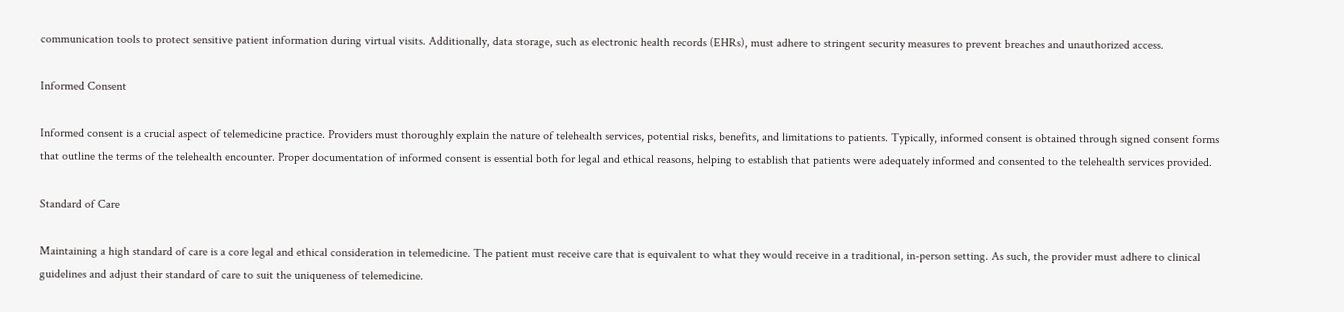communication tools to protect sensitive patient information during virtual visits. Additionally, data storage, such as electronic health records (EHRs), must adhere to stringent security measures to prevent breaches and unauthorized access.

Informed Consent

Informed consent is a crucial aspect of telemedicine practice. Providers must thoroughly explain the nature of telehealth services, potential risks, benefits, and limitations to patients. Typically, informed consent is obtained through signed consent forms that outline the terms of the telehealth encounter. Proper documentation of informed consent is essential both for legal and ethical reasons, helping to establish that patients were adequately informed and consented to the telehealth services provided.

Standard of Care

Maintaining a high standard of care is a core legal and ethical consideration in telemedicine. The patient must receive care that is equivalent to what they would receive in a traditional, in-person setting. As such, the provider must adhere to clinical guidelines and adjust their standard of care to suit the uniqueness of telemedicine.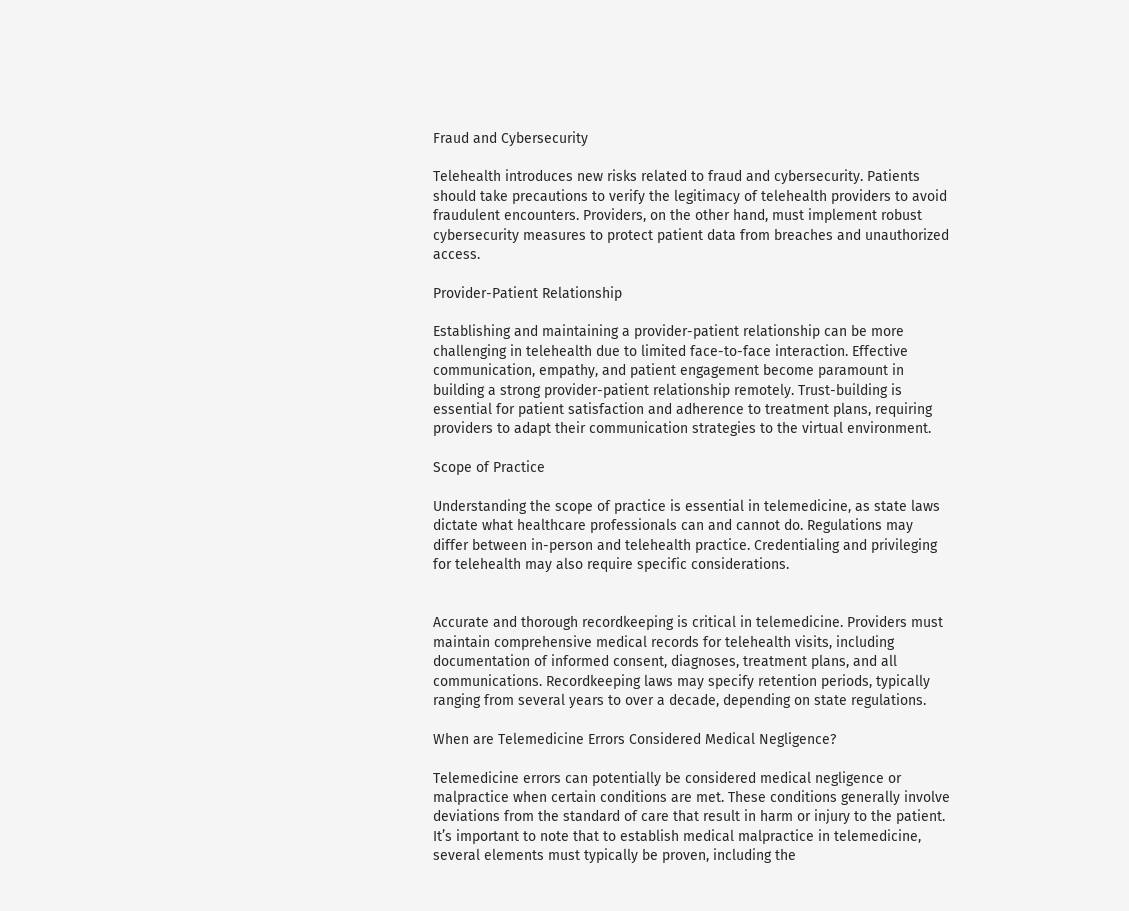Fraud and Cybersecurity

Telehealth introduces new risks related to fraud and cybersecurity. Patients should take precautions to verify the legitimacy of telehealth providers to avoid fraudulent encounters. Providers, on the other hand, must implement robust cybersecurity measures to protect patient data from breaches and unauthorized access.

Provider-Patient Relationship

Establishing and maintaining a provider-patient relationship can be more challenging in telehealth due to limited face-to-face interaction. Effective communication, empathy, and patient engagement become paramount in building a strong provider-patient relationship remotely. Trust-building is essential for patient satisfaction and adherence to treatment plans, requiring providers to adapt their communication strategies to the virtual environment.

Scope of Practice

Understanding the scope of practice is essential in telemedicine, as state laws dictate what healthcare professionals can and cannot do. Regulations may differ between in-person and telehealth practice. Credentialing and privileging for telehealth may also require specific considerations.


Accurate and thorough recordkeeping is critical in telemedicine. Providers must maintain comprehensive medical records for telehealth visits, including documentation of informed consent, diagnoses, treatment plans, and all communications. Recordkeeping laws may specify retention periods, typically ranging from several years to over a decade, depending on state regulations.

When are Telemedicine Errors Considered Medical Negligence?

Telemedicine errors can potentially be considered medical negligence or malpractice when certain conditions are met. These conditions generally involve deviations from the standard of care that result in harm or injury to the patient. It’s important to note that to establish medical malpractice in telemedicine, several elements must typically be proven, including the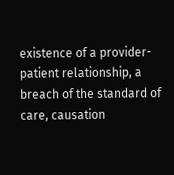existence of a provider-patient relationship, a breach of the standard of care, causation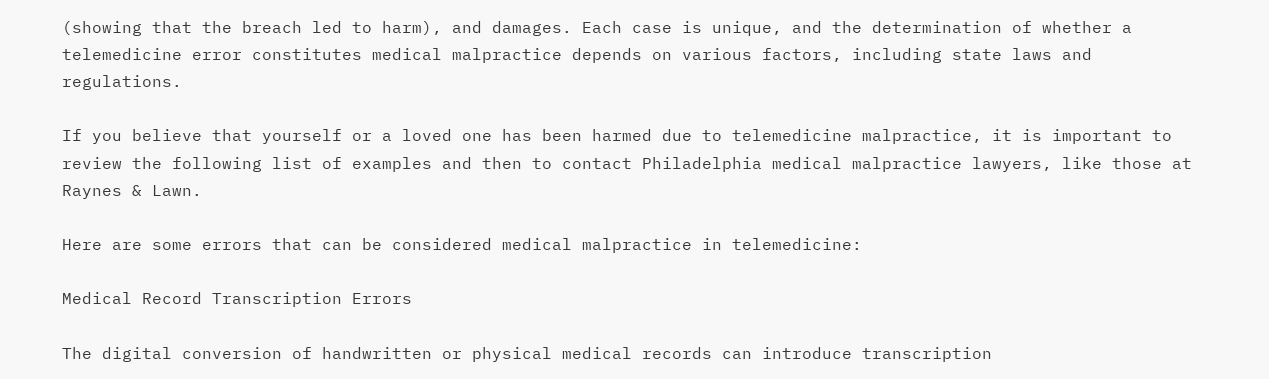(showing that the breach led to harm), and damages. Each case is unique, and the determination of whether a telemedicine error constitutes medical malpractice depends on various factors, including state laws and regulations.

If you believe that yourself or a loved one has been harmed due to telemedicine malpractice, it is important to review the following list of examples and then to contact Philadelphia medical malpractice lawyers, like those at Raynes & Lawn.

Here are some errors that can be considered medical malpractice in telemedicine:

Medical Record Transcription Errors

The digital conversion of handwritten or physical medical records can introduce transcription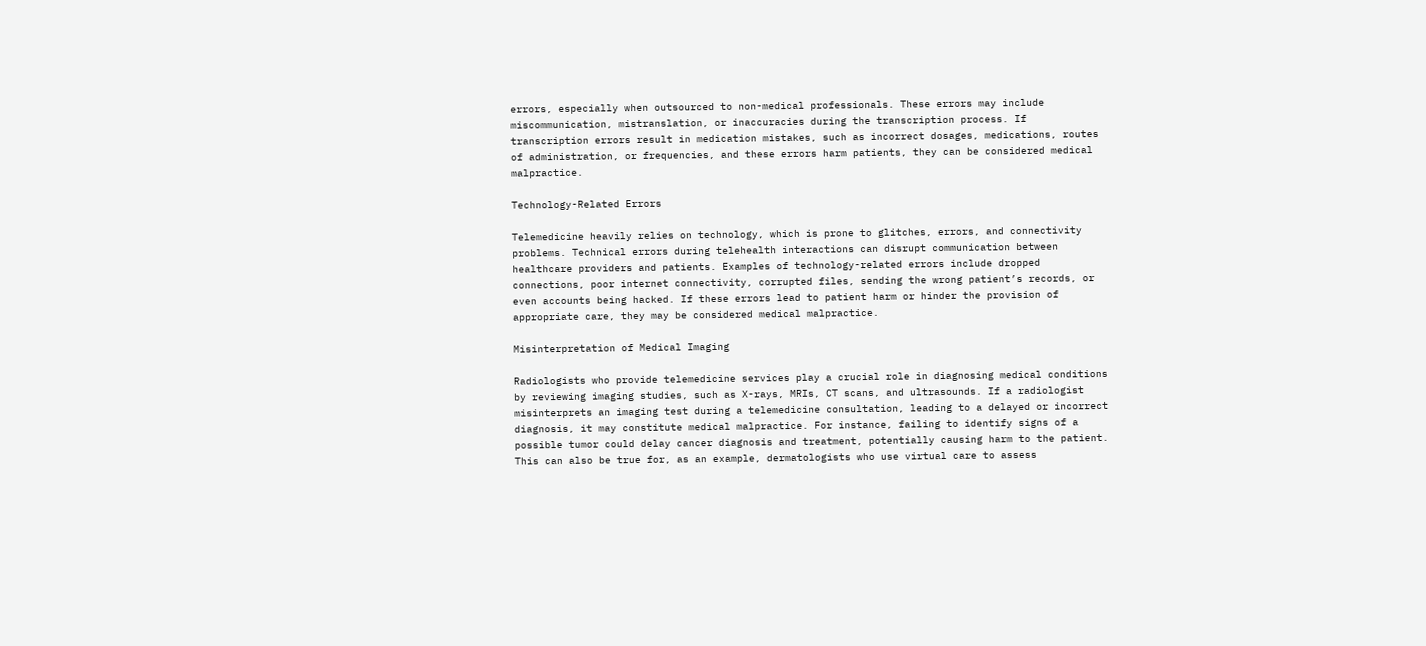errors, especially when outsourced to non-medical professionals. These errors may include miscommunication, mistranslation, or inaccuracies during the transcription process. If transcription errors result in medication mistakes, such as incorrect dosages, medications, routes of administration, or frequencies, and these errors harm patients, they can be considered medical malpractice.

Technology-Related Errors

Telemedicine heavily relies on technology, which is prone to glitches, errors, and connectivity problems. Technical errors during telehealth interactions can disrupt communication between healthcare providers and patients. Examples of technology-related errors include dropped connections, poor internet connectivity, corrupted files, sending the wrong patient’s records, or even accounts being hacked. If these errors lead to patient harm or hinder the provision of appropriate care, they may be considered medical malpractice.

Misinterpretation of Medical Imaging

Radiologists who provide telemedicine services play a crucial role in diagnosing medical conditions by reviewing imaging studies, such as X-rays, MRIs, CT scans, and ultrasounds. If a radiologist misinterprets an imaging test during a telemedicine consultation, leading to a delayed or incorrect diagnosis, it may constitute medical malpractice. For instance, failing to identify signs of a possible tumor could delay cancer diagnosis and treatment, potentially causing harm to the patient. This can also be true for, as an example, dermatologists who use virtual care to assess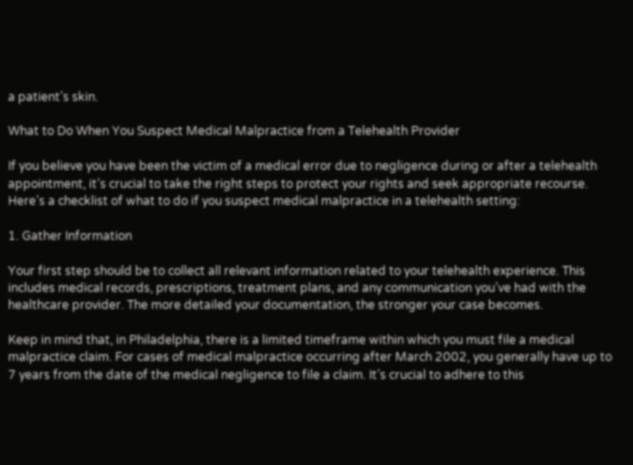a patient’s skin.

What to Do When You Suspect Medical Malpractice from a Telehealth Provider

If you believe you have been the victim of a medical error due to negligence during or after a telehealth appointment, it’s crucial to take the right steps to protect your rights and seek appropriate recourse. Here’s a checklist of what to do if you suspect medical malpractice in a telehealth setting:

1. Gather Information

Your first step should be to collect all relevant information related to your telehealth experience. This includes medical records, prescriptions, treatment plans, and any communication you’ve had with the healthcare provider. The more detailed your documentation, the stronger your case becomes.

Keep in mind that, in Philadelphia, there is a limited timeframe within which you must file a medical malpractice claim. For cases of medical malpractice occurring after March 2002, you generally have up to 7 years from the date of the medical negligence to file a claim. It’s crucial to adhere to this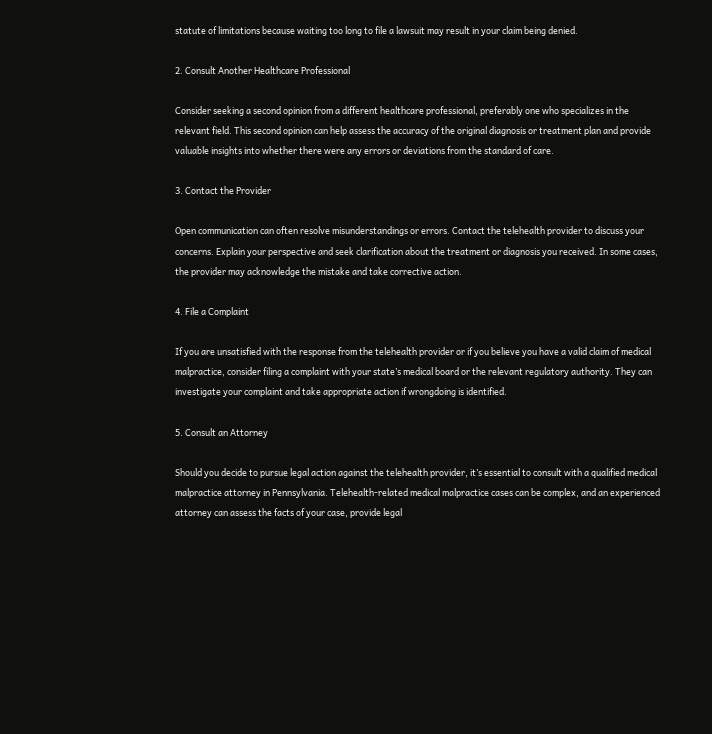statute of limitations because waiting too long to file a lawsuit may result in your claim being denied.

2. Consult Another Healthcare Professional

Consider seeking a second opinion from a different healthcare professional, preferably one who specializes in the relevant field. This second opinion can help assess the accuracy of the original diagnosis or treatment plan and provide valuable insights into whether there were any errors or deviations from the standard of care.

3. Contact the Provider

Open communication can often resolve misunderstandings or errors. Contact the telehealth provider to discuss your concerns. Explain your perspective and seek clarification about the treatment or diagnosis you received. In some cases, the provider may acknowledge the mistake and take corrective action.

4. File a Complaint

If you are unsatisfied with the response from the telehealth provider or if you believe you have a valid claim of medical malpractice, consider filing a complaint with your state’s medical board or the relevant regulatory authority. They can investigate your complaint and take appropriate action if wrongdoing is identified.

5. Consult an Attorney

Should you decide to pursue legal action against the telehealth provider, it’s essential to consult with a qualified medical malpractice attorney in Pennsylvania. Telehealth-related medical malpractice cases can be complex, and an experienced attorney can assess the facts of your case, provide legal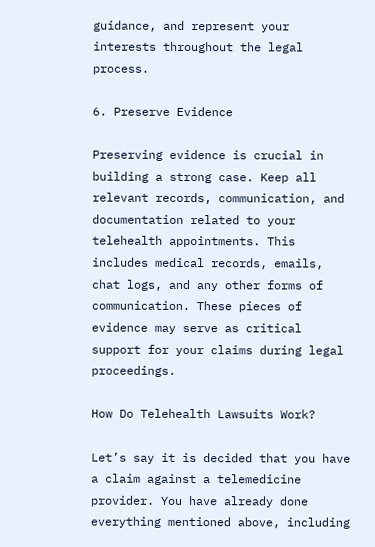guidance, and represent your interests throughout the legal process.

6. Preserve Evidence

Preserving evidence is crucial in building a strong case. Keep all relevant records, communication, and documentation related to your telehealth appointments. This includes medical records, emails, chat logs, and any other forms of communication. These pieces of evidence may serve as critical support for your claims during legal proceedings.

How Do Telehealth Lawsuits Work?

Let’s say it is decided that you have a claim against a telemedicine provider. You have already done everything mentioned above, including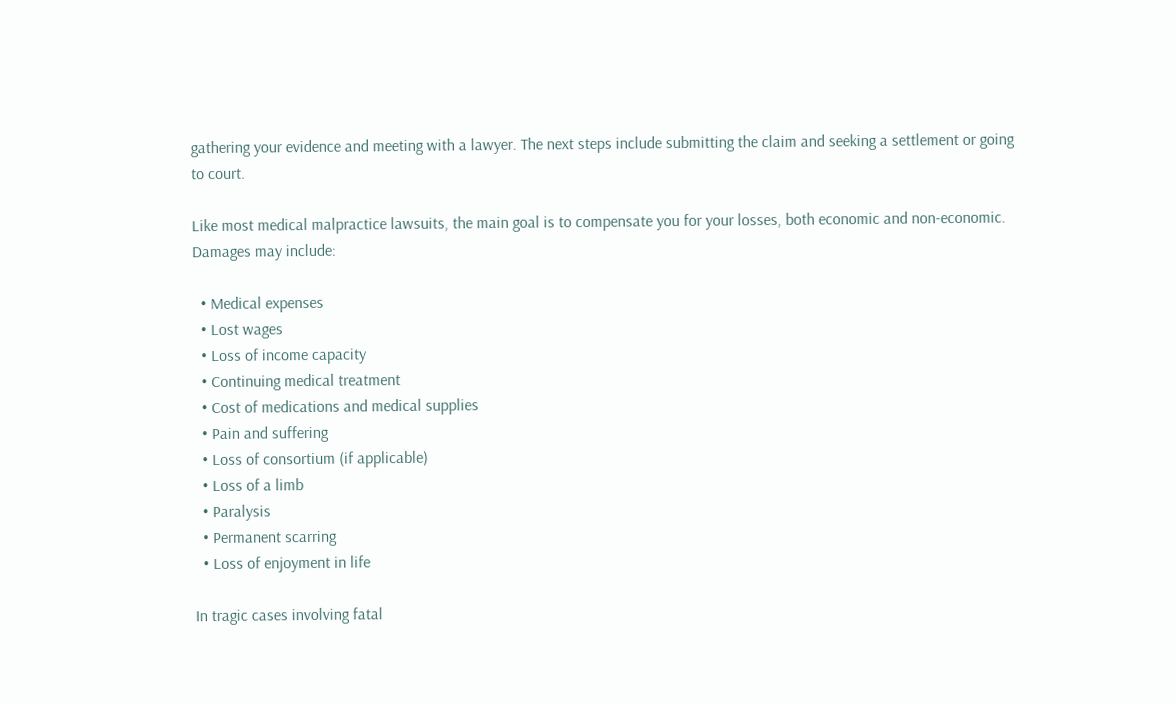gathering your evidence and meeting with a lawyer. The next steps include submitting the claim and seeking a settlement or going to court.

Like most medical malpractice lawsuits, the main goal is to compensate you for your losses, both economic and non-economic. Damages may include:

  • Medical expenses
  • Lost wages
  • Loss of income capacity
  • Continuing medical treatment
  • Cost of medications and medical supplies
  • Pain and suffering
  • Loss of consortium (if applicable)
  • Loss of a limb
  • Paralysis
  • Permanent scarring
  • Loss of enjoyment in life

In tragic cases involving fatal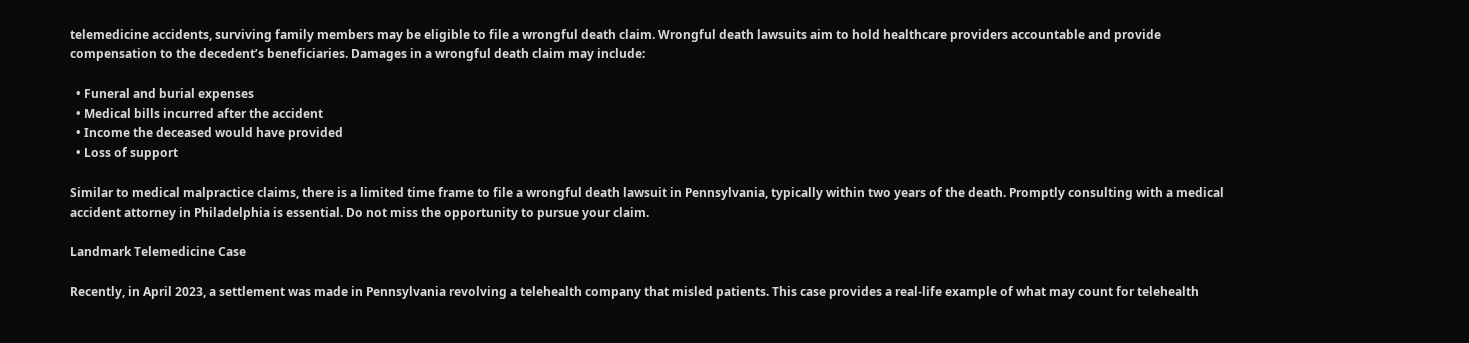telemedicine accidents, surviving family members may be eligible to file a wrongful death claim. Wrongful death lawsuits aim to hold healthcare providers accountable and provide compensation to the decedent’s beneficiaries. Damages in a wrongful death claim may include:

  • Funeral and burial expenses
  • Medical bills incurred after the accident
  • Income the deceased would have provided
  • Loss of support

Similar to medical malpractice claims, there is a limited time frame to file a wrongful death lawsuit in Pennsylvania, typically within two years of the death. Promptly consulting with a medical accident attorney in Philadelphia is essential. Do not miss the opportunity to pursue your claim.

Landmark Telemedicine Case

Recently, in April 2023, a settlement was made in Pennsylvania revolving a telehealth company that misled patients. This case provides a real-life example of what may count for telehealth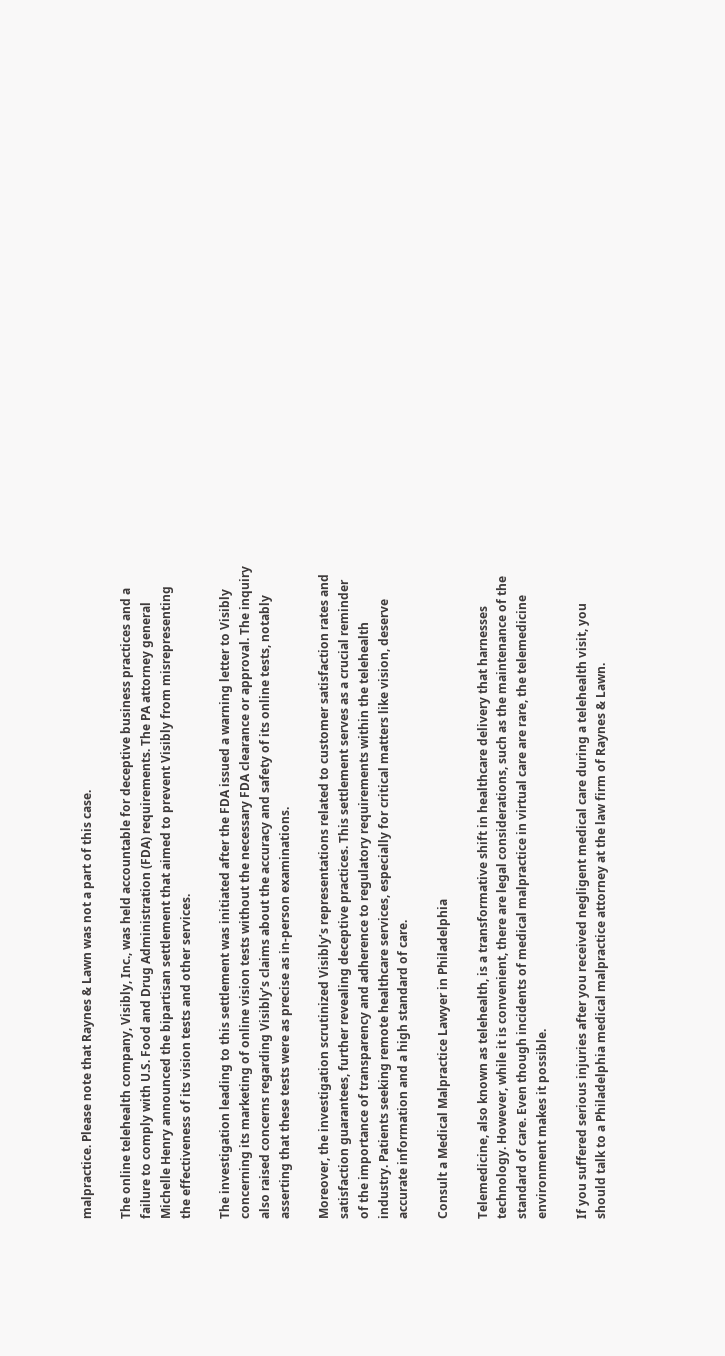malpractice. Please note that Raynes & Lawn was not a part of this case.

The online telehealth company, Visibly, Inc., was held accountable for deceptive business practices and a failure to comply with U.S. Food and Drug Administration (FDA) requirements. The PA attorney general Michelle Henry announced the bipartisan settlement that aimed to prevent Visibly from misrepresenting the effectiveness of its vision tests and other services.

The investigation leading to this settlement was initiated after the FDA issued a warning letter to Visibly concerning its marketing of online vision tests without the necessary FDA clearance or approval. The inquiry also raised concerns regarding Visibly’s claims about the accuracy and safety of its online tests, notably asserting that these tests were as precise as in-person examinations.

Moreover, the investigation scrutinized Visibly’s representations related to customer satisfaction rates and satisfaction guarantees, further revealing deceptive practices. This settlement serves as a crucial reminder of the importance of transparency and adherence to regulatory requirements within the telehealth industry. Patients seeking remote healthcare services, especially for critical matters like vision, deserve accurate information and a high standard of care.

Consult a Medical Malpractice Lawyer in Philadelphia

Telemedicine, also known as telehealth, is a transformative shift in healthcare delivery that harnesses technology. However, while it is convenient, there are legal considerations, such as the maintenance of the standard of care. Even though incidents of medical malpractice in virtual care are rare, the telemedicine environment makes it possible.

If you suffered serious injuries after you received negligent medical care during a telehealth visit, you should talk to a Philadelphia medical malpractice attorney at the law firm of Raynes & Lawn.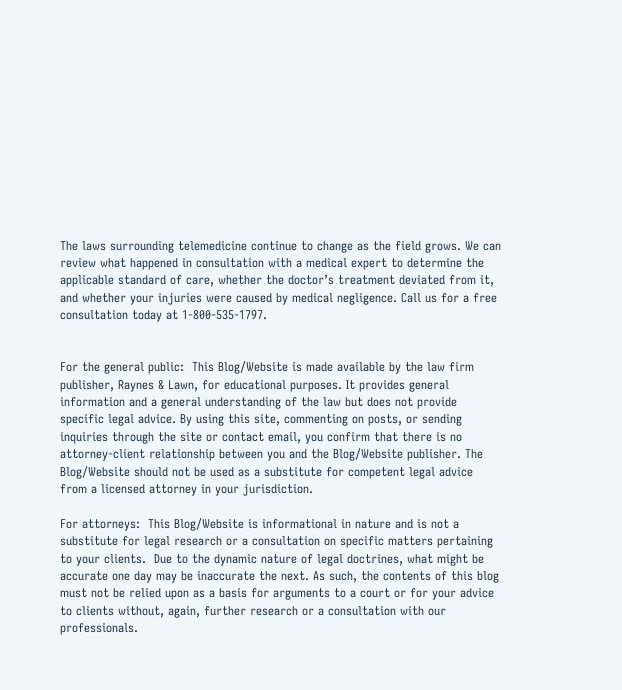The laws surrounding telemedicine continue to change as the field grows. We can review what happened in consultation with a medical expert to determine the applicable standard of care, whether the doctor’s treatment deviated from it, and whether your injuries were caused by medical negligence. Call us for a free consultation today at 1-800-535-1797.


For the general public:  This Blog/Website is made available by the law firm publisher, Raynes & Lawn, for educational purposes. It provides general information and a general understanding of the law but does not provide specific legal advice. By using this site, commenting on posts, or sending inquiries through the site or contact email, you confirm that there is no attorney-client relationship between you and the Blog/Website publisher. The Blog/Website should not be used as a substitute for competent legal advice from a licensed attorney in your jurisdiction.

For attorneys:  This Blog/Website is informational in nature and is not a substitute for legal research or a consultation on specific matters pertaining to your clients.  Due to the dynamic nature of legal doctrines, what might be accurate one day may be inaccurate the next. As such, the contents of this blog must not be relied upon as a basis for arguments to a court or for your advice to clients without, again, further research or a consultation with our professionals.